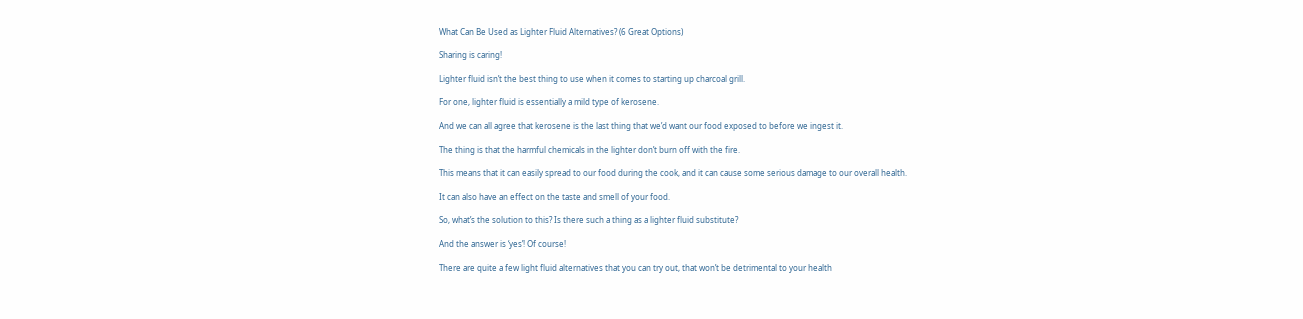What Can Be Used as Lighter Fluid Alternatives? (6 Great Options)

Sharing is caring!

Lighter fluid isn’t the best thing to use when it comes to starting up charcoal grill.

For one, lighter fluid is essentially a mild type of kerosene.

And we can all agree that kerosene is the last thing that we’d want our food exposed to before we ingest it.

The thing is that the harmful chemicals in the lighter don’t burn off with the fire.

This means that it can easily spread to our food during the cook, and it can cause some serious damage to our overall health.

It can also have an effect on the taste and smell of your food.

So, what’s the solution to this? Is there such a thing as a lighter fluid substitute?

And the answer is ‘yes’! Of course!

There are quite a few light fluid alternatives that you can try out, that won’t be detrimental to your health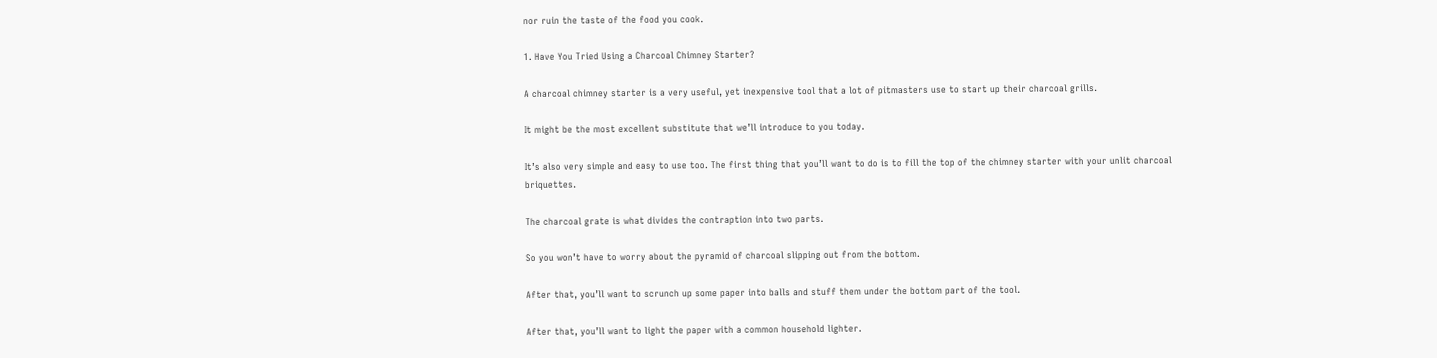nor ruin the taste of the food you cook.

1. Have You Tried Using a Charcoal Chimney Starter?

A charcoal chimney starter is a very useful, yet inexpensive tool that a lot of pitmasters use to start up their charcoal grills.

It might be the most excellent substitute that we’ll introduce to you today.

It’s also very simple and easy to use too. The first thing that you’ll want to do is to fill the top of the chimney starter with your unlit charcoal briquettes.

The charcoal grate is what divides the contraption into two parts.

So you won’t have to worry about the pyramid of charcoal slipping out from the bottom.

After that, you’ll want to scrunch up some paper into balls and stuff them under the bottom part of the tool.

After that, you’ll want to light the paper with a common household lighter.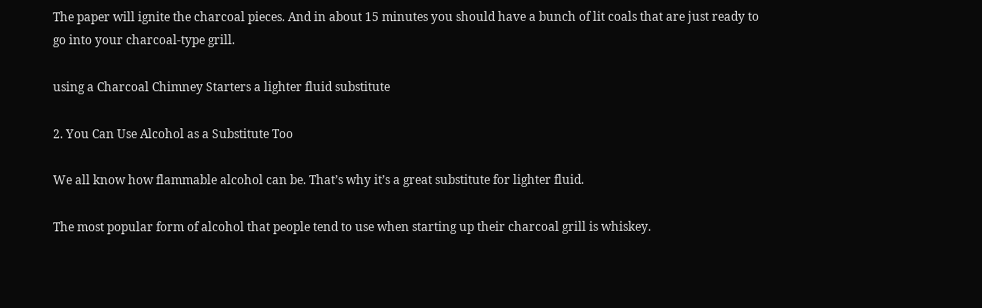The paper will ignite the charcoal pieces. And in about 15 minutes you should have a bunch of lit coals that are just ready to go into your charcoal-type grill.

using a Charcoal Chimney Starters a lighter fluid substitute

2. You Can Use Alcohol as a Substitute Too

We all know how flammable alcohol can be. That’s why it’s a great substitute for lighter fluid.

The most popular form of alcohol that people tend to use when starting up their charcoal grill is whiskey.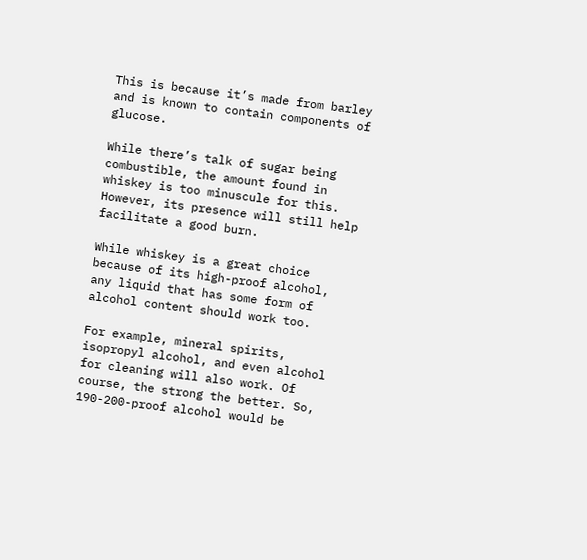This is because it’s made from barley and is known to contain components of glucose.

While there’s talk of sugar being combustible, the amount found in whiskey is too minuscule for this. However, its presence will still help facilitate a good burn.

While whiskey is a great choice because of its high-proof alcohol, any liquid that has some form of alcohol content should work too.

For example, mineral spirits, isopropyl alcohol, and even alcohol for cleaning will also work. Of course, the strong the better. So, 190-200-proof alcohol would be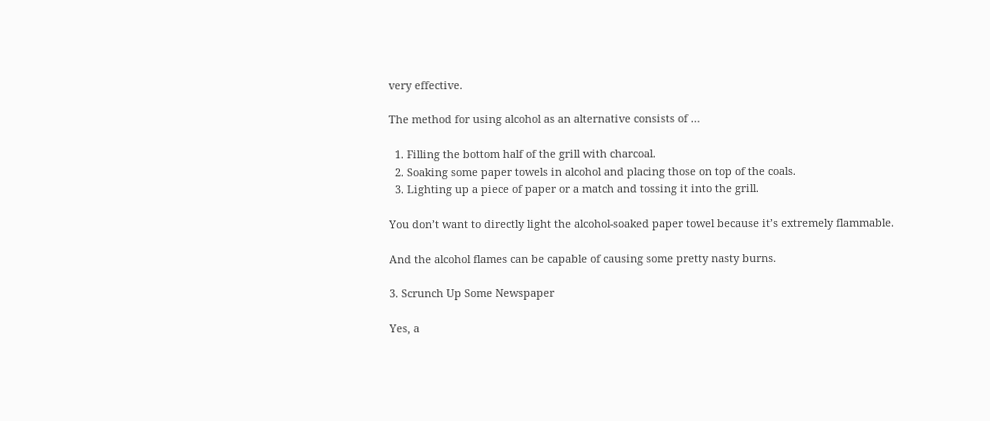very effective.

The method for using alcohol as an alternative consists of …

  1. Filling the bottom half of the grill with charcoal.
  2. Soaking some paper towels in alcohol and placing those on top of the coals.
  3. Lighting up a piece of paper or a match and tossing it into the grill.

You don’t want to directly light the alcohol-soaked paper towel because it’s extremely flammable.

And the alcohol flames can be capable of causing some pretty nasty burns.

3. Scrunch Up Some Newspaper

Yes, a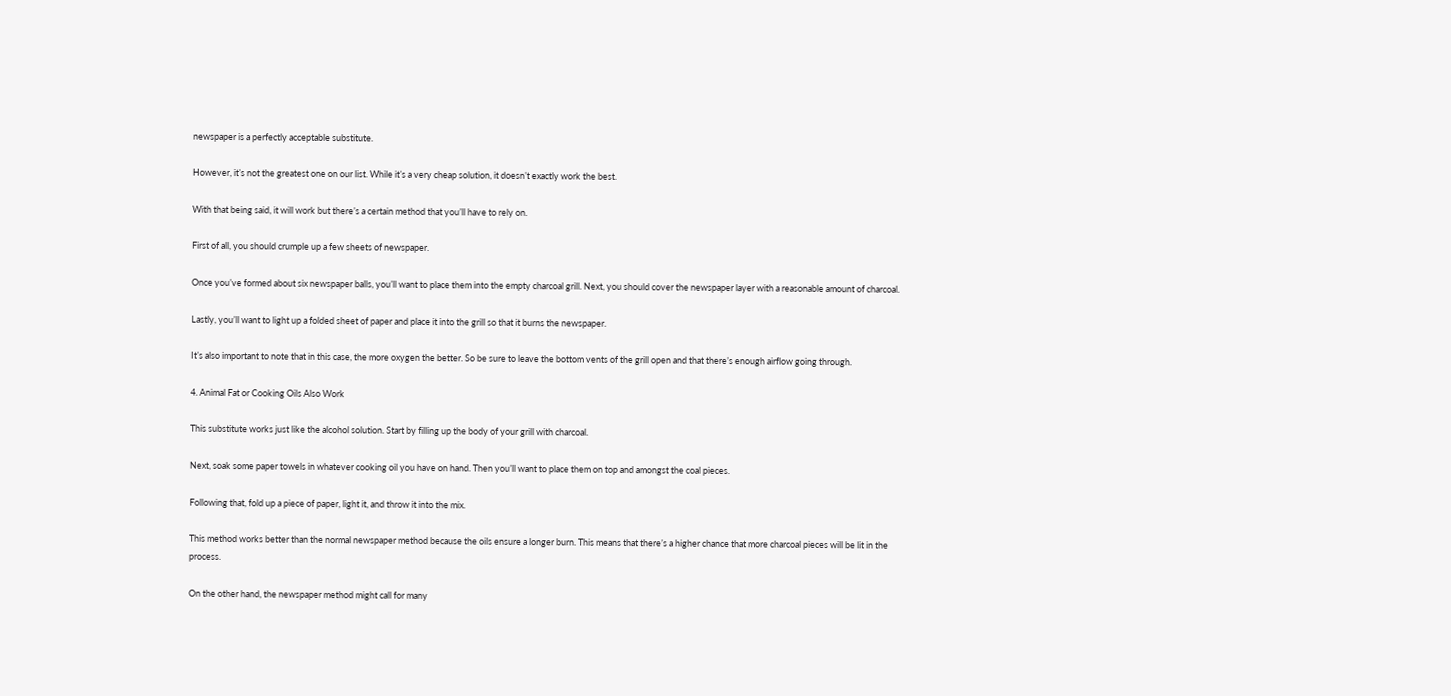newspaper is a perfectly acceptable substitute.

However, it’s not the greatest one on our list. While it’s a very cheap solution, it doesn’t exactly work the best.

With that being said, it will work but there’s a certain method that you’ll have to rely on.

First of all, you should crumple up a few sheets of newspaper.

Once you’ve formed about six newspaper balls, you’ll want to place them into the empty charcoal grill. Next, you should cover the newspaper layer with a reasonable amount of charcoal.

Lastly, you’ll want to light up a folded sheet of paper and place it into the grill so that it burns the newspaper.

It’s also important to note that in this case, the more oxygen the better. So be sure to leave the bottom vents of the grill open and that there’s enough airflow going through.

4. Animal Fat or Cooking Oils Also Work

This substitute works just like the alcohol solution. Start by filling up the body of your grill with charcoal.

Next, soak some paper towels in whatever cooking oil you have on hand. Then you’ll want to place them on top and amongst the coal pieces.

Following that, fold up a piece of paper, light it, and throw it into the mix.

This method works better than the normal newspaper method because the oils ensure a longer burn. This means that there’s a higher chance that more charcoal pieces will be lit in the process.

On the other hand, the newspaper method might call for many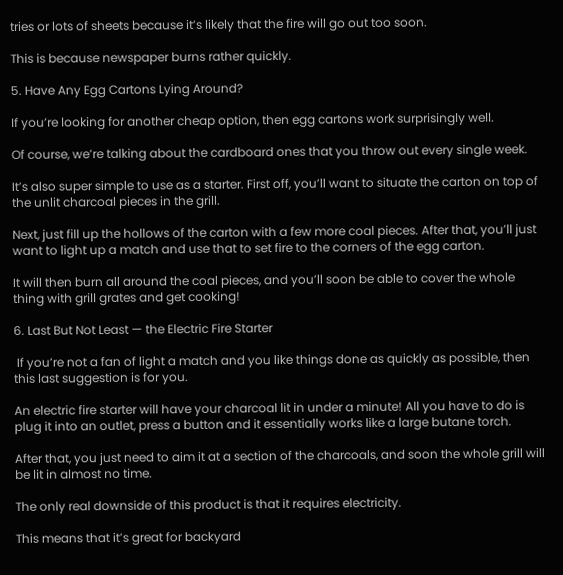tries or lots of sheets because it’s likely that the fire will go out too soon.

This is because newspaper burns rather quickly.

5. Have Any Egg Cartons Lying Around?

If you’re looking for another cheap option, then egg cartons work surprisingly well.

Of course, we’re talking about the cardboard ones that you throw out every single week.

It’s also super simple to use as a starter. First off, you’ll want to situate the carton on top of the unlit charcoal pieces in the grill.

Next, just fill up the hollows of the carton with a few more coal pieces. After that, you’ll just want to light up a match and use that to set fire to the corners of the egg carton.

It will then burn all around the coal pieces, and you’ll soon be able to cover the whole thing with grill grates and get cooking!

6. Last But Not Least — the Electric Fire Starter

 If you’re not a fan of light a match and you like things done as quickly as possible, then this last suggestion is for you.

An electric fire starter will have your charcoal lit in under a minute! All you have to do is plug it into an outlet, press a button and it essentially works like a large butane torch.

After that, you just need to aim it at a section of the charcoals, and soon the whole grill will be lit in almost no time.

The only real downside of this product is that it requires electricity.

This means that it’s great for backyard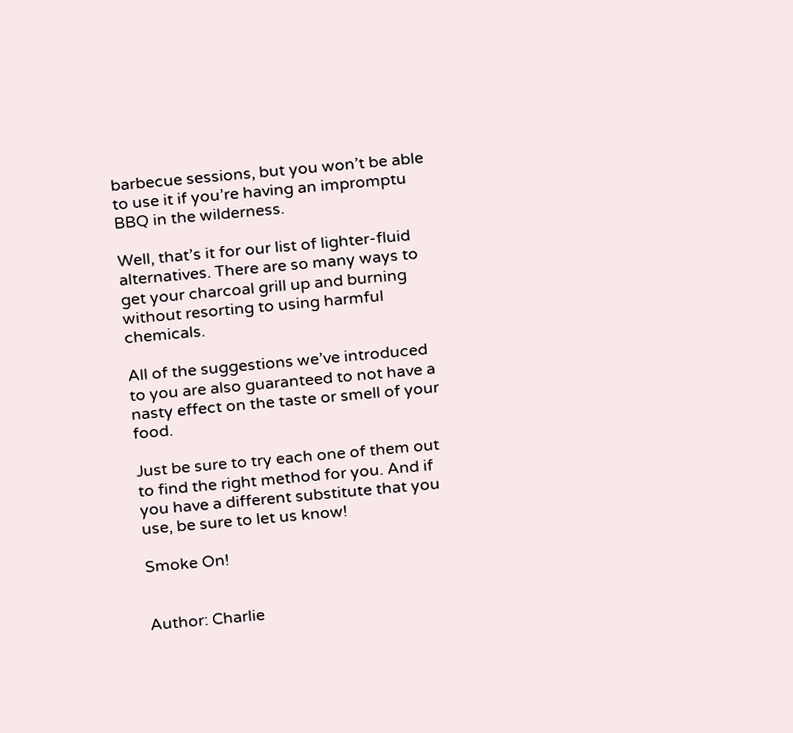barbecue sessions, but you won’t be able to use it if you’re having an impromptu BBQ in the wilderness.

Well, that’s it for our list of lighter-fluid alternatives. There are so many ways to get your charcoal grill up and burning without resorting to using harmful chemicals.

All of the suggestions we’ve introduced to you are also guaranteed to not have a nasty effect on the taste or smell of your food.

Just be sure to try each one of them out to find the right method for you. And if you have a different substitute that you use, be sure to let us know!

Smoke On!


Author: Charlie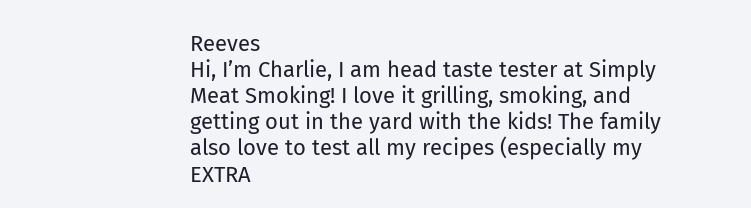Reeves
Hi, I’m Charlie, I am head taste tester at Simply Meat Smoking! I love it grilling, smoking, and getting out in the yard with the kids! The family also love to test all my recipes (especially my EXTRA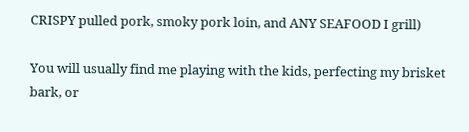CRISPY pulled pork, smoky pork loin, and ANY SEAFOOD I grill)

You will usually find me playing with the kids, perfecting my brisket bark, or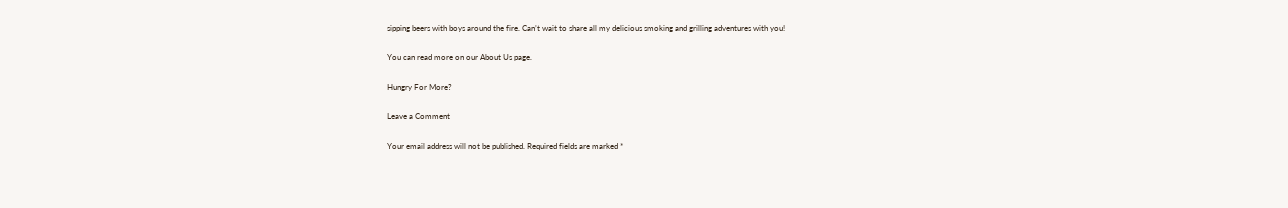sipping beers with boys around the fire. Can’t wait to share all my delicious smoking and grilling adventures with you!

You can read more on our About Us page.

Hungry For More?

Leave a Comment

Your email address will not be published. Required fields are marked *